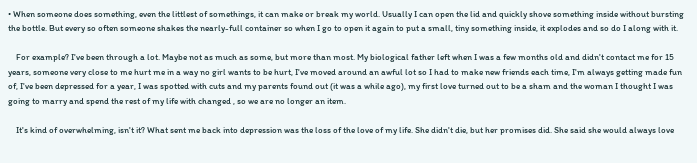• When someone does something, even the littlest of somethings, it can make or break my world. Usually I can open the lid and quickly shove something inside without bursting the bottle. But every so often someone shakes the nearly-full container so when I go to open it again to put a small, tiny something inside, it explodes and so do I along with it.

    For example? I've been through a lot. Maybe not as much as some, but more than most. My biological father left when I was a few months old and didn't contact me for 15 years, someone very close to me hurt me in a way no girl wants to be hurt, I've moved around an awful lot so I had to make new friends each time, I'm always getting made fun of, I've been depressed for a year, I was spotted with cuts and my parents found out (it was a while ago), my first love turned out to be a sham and the woman I thought I was going to marry and spend the rest of my life with changed , so we are no longer an item.

    It's kind of overwhelming, isn't it? What sent me back into depression was the loss of the love of my life. She didn't die, but her promises did. She said she would always love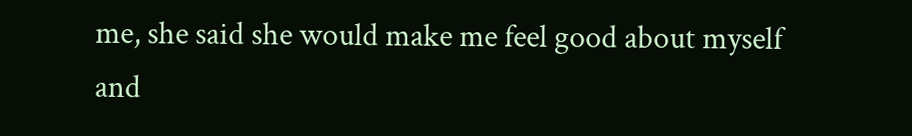me, she said she would make me feel good about myself and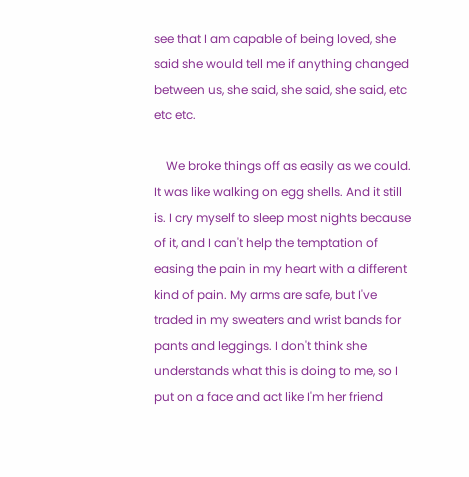see that I am capable of being loved, she said she would tell me if anything changed between us, she said, she said, she said, etc etc etc.

    We broke things off as easily as we could. It was like walking on egg shells. And it still is. I cry myself to sleep most nights because of it, and I can't help the temptation of easing the pain in my heart with a different kind of pain. My arms are safe, but I've traded in my sweaters and wrist bands for pants and leggings. I don't think she understands what this is doing to me, so I put on a face and act like I'm her friend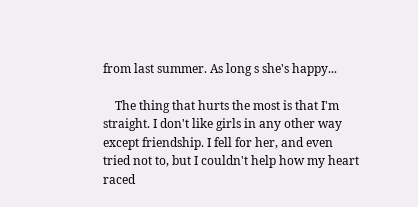from last summer. As long s she's happy...

    The thing that hurts the most is that I'm straight. I don't like girls in any other way except friendship. I fell for her, and even tried not to, but I couldn't help how my heart raced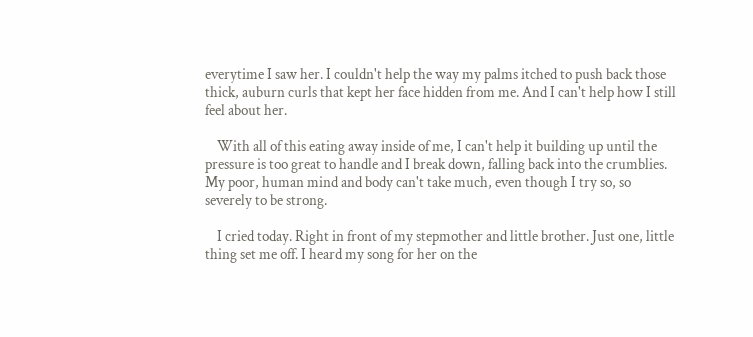everytime I saw her. I couldn't help the way my palms itched to push back those thick, auburn curls that kept her face hidden from me. And I can't help how I still feel about her.

    With all of this eating away inside of me, I can't help it building up until the pressure is too great to handle and I break down, falling back into the crumblies. My poor, human mind and body can't take much, even though I try so, so severely to be strong.

    I cried today. Right in front of my stepmother and little brother. Just one, little thing set me off. I heard my song for her on the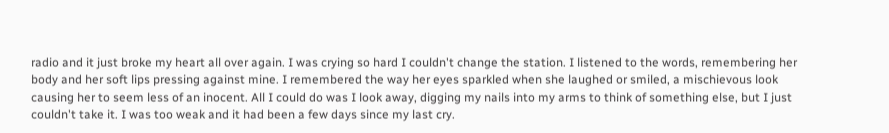radio and it just broke my heart all over again. I was crying so hard I couldn't change the station. I listened to the words, remembering her body and her soft lips pressing against mine. I remembered the way her eyes sparkled when she laughed or smiled, a mischievous look causing her to seem less of an inocent. All I could do was I look away, digging my nails into my arms to think of something else, but I just couldn't take it. I was too weak and it had been a few days since my last cry.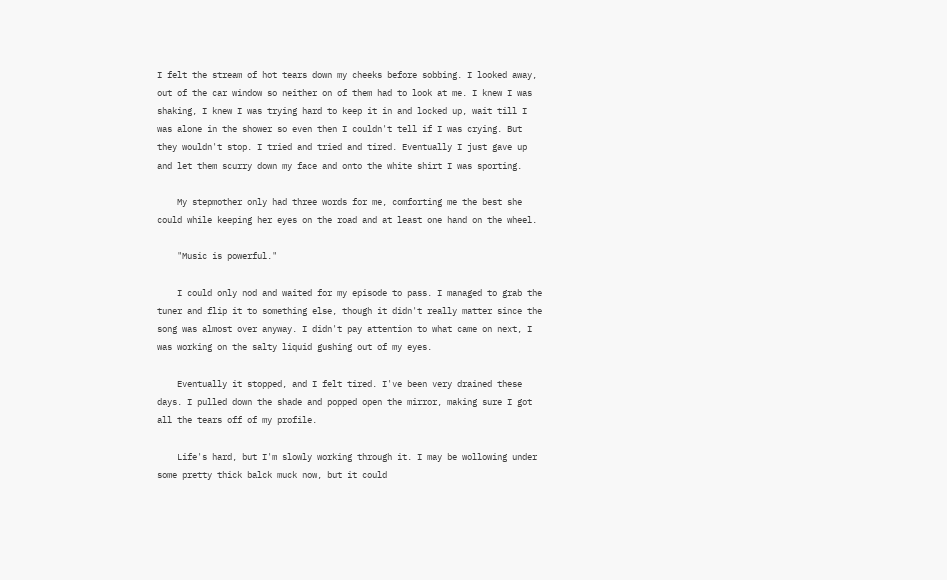I felt the stream of hot tears down my cheeks before sobbing. I looked away, out of the car window so neither on of them had to look at me. I knew I was shaking, I knew I was trying hard to keep it in and locked up, wait till I was alone in the shower so even then I couldn't tell if I was crying. But they wouldn't stop. I tried and tried and tired. Eventually I just gave up and let them scurry down my face and onto the white shirt I was sporting.

    My stepmother only had three words for me, comforting me the best she could while keeping her eyes on the road and at least one hand on the wheel.

    "Music is powerful."

    I could only nod and waited for my episode to pass. I managed to grab the tuner and flip it to something else, though it didn't really matter since the song was almost over anyway. I didn't pay attention to what came on next, I was working on the salty liquid gushing out of my eyes.

    Eventually it stopped, and I felt tired. I've been very drained these days. I pulled down the shade and popped open the mirror, making sure I got all the tears off of my profile.

    Life's hard, but I'm slowly working through it. I may be wollowing under some pretty thick balck muck now, but it could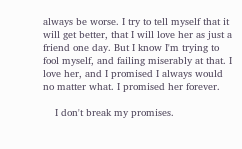always be worse. I try to tell myself that it will get better, that I will love her as just a friend one day. But I know I'm trying to fool myself, and failing miserably at that. I love her, and I promised I always would no matter what. I promised her forever.

    I don't break my promises.